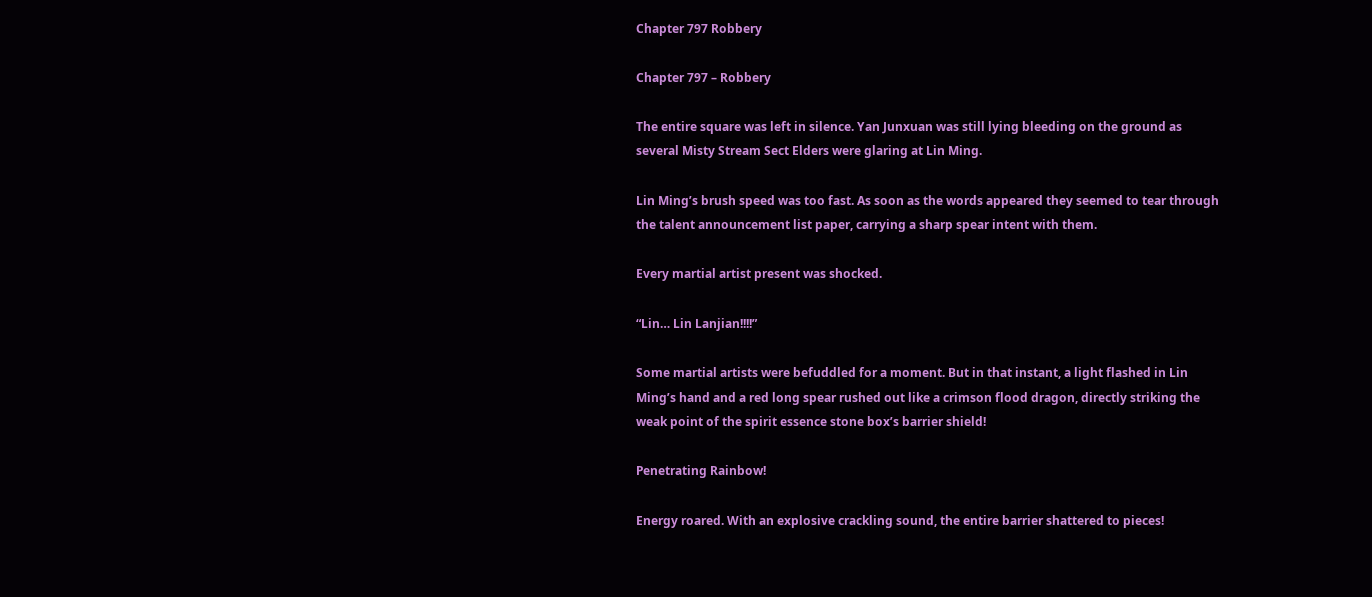Chapter 797 Robbery

Chapter 797 – Robbery

The entire square was left in silence. Yan Junxuan was still lying bleeding on the ground as several Misty Stream Sect Elders were glaring at Lin Ming.

Lin Ming’s brush speed was too fast. As soon as the words appeared they seemed to tear through the talent announcement list paper, carrying a sharp spear intent with them.

Every martial artist present was shocked.

“Lin… Lin Lanjian!!!!”

Some martial artists were befuddled for a moment. But in that instant, a light flashed in Lin Ming’s hand and a red long spear rushed out like a crimson flood dragon, directly striking the weak point of the spirit essence stone box’s barrier shield!

Penetrating Rainbow!

Energy roared. With an explosive crackling sound, the entire barrier shattered to pieces!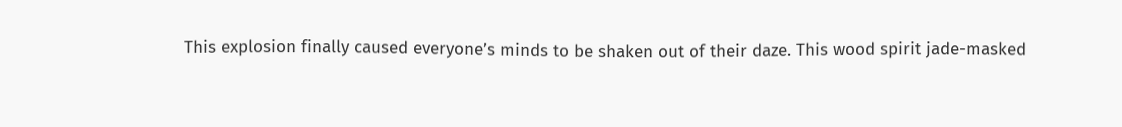This explosion finally caused everyone’s minds to be shaken out of their daze. This wood spirit jade-masked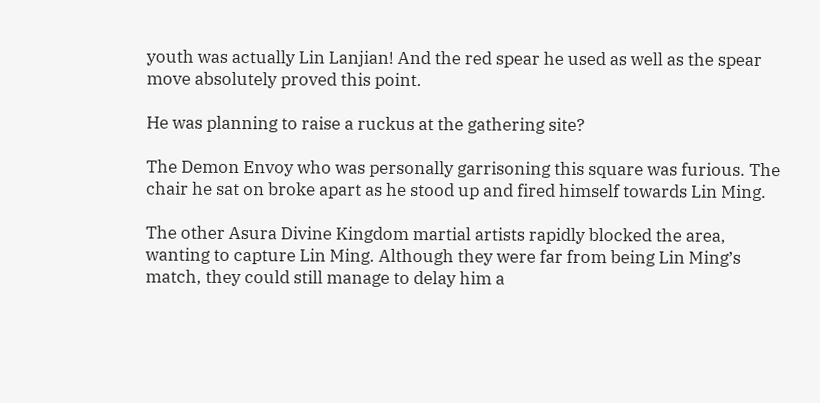youth was actually Lin Lanjian! And the red spear he used as well as the spear move absolutely proved this point.

He was planning to raise a ruckus at the gathering site?

The Demon Envoy who was personally garrisoning this square was furious. The chair he sat on broke apart as he stood up and fired himself towards Lin Ming.

The other Asura Divine Kingdom martial artists rapidly blocked the area, wanting to capture Lin Ming. Although they were far from being Lin Ming’s match, they could still manage to delay him a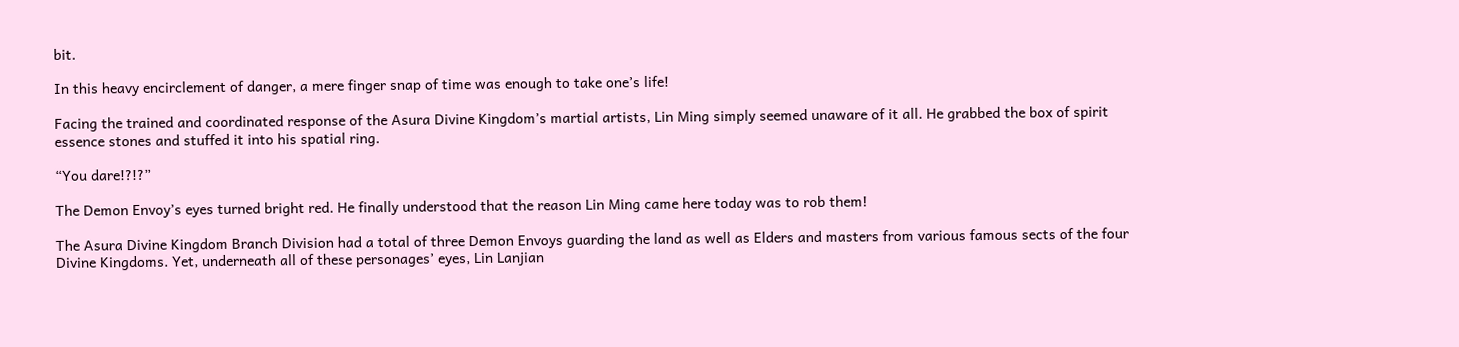bit.

In this heavy encirclement of danger, a mere finger snap of time was enough to take one’s life!

Facing the trained and coordinated response of the Asura Divine Kingdom’s martial artists, Lin Ming simply seemed unaware of it all. He grabbed the box of spirit essence stones and stuffed it into his spatial ring.

“You dare!?!?”

The Demon Envoy’s eyes turned bright red. He finally understood that the reason Lin Ming came here today was to rob them!

The Asura Divine Kingdom Branch Division had a total of three Demon Envoys guarding the land as well as Elders and masters from various famous sects of the four Divine Kingdoms. Yet, underneath all of these personages’ eyes, Lin Lanjian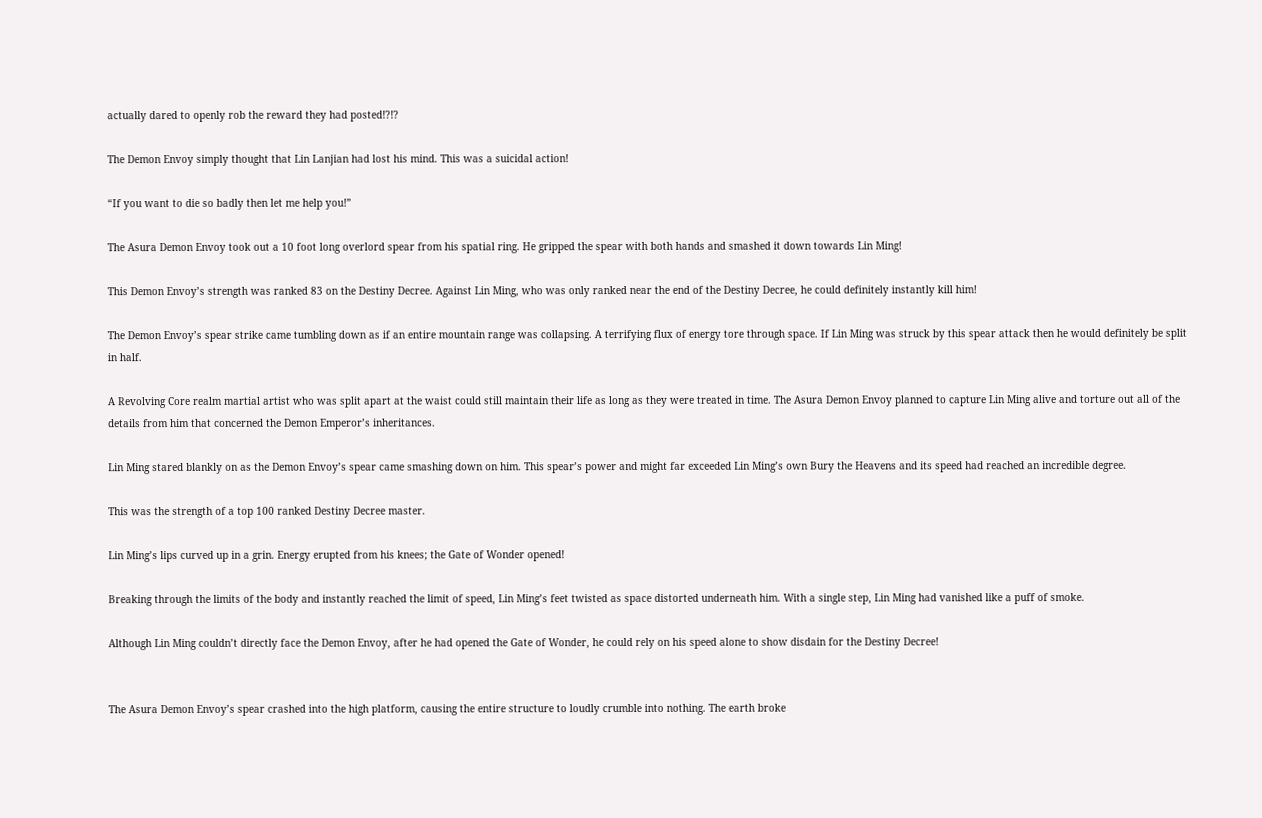actually dared to openly rob the reward they had posted!?!?

The Demon Envoy simply thought that Lin Lanjian had lost his mind. This was a suicidal action!

“If you want to die so badly then let me help you!”

The Asura Demon Envoy took out a 10 foot long overlord spear from his spatial ring. He gripped the spear with both hands and smashed it down towards Lin Ming!

This Demon Envoy’s strength was ranked 83 on the Destiny Decree. Against Lin Ming, who was only ranked near the end of the Destiny Decree, he could definitely instantly kill him!

The Demon Envoy’s spear strike came tumbling down as if an entire mountain range was collapsing. A terrifying flux of energy tore through space. If Lin Ming was struck by this spear attack then he would definitely be split in half.

A Revolving Core realm martial artist who was split apart at the waist could still maintain their life as long as they were treated in time. The Asura Demon Envoy planned to capture Lin Ming alive and torture out all of the details from him that concerned the Demon Emperor’s inheritances.

Lin Ming stared blankly on as the Demon Envoy’s spear came smashing down on him. This spear’s power and might far exceeded Lin Ming’s own Bury the Heavens and its speed had reached an incredible degree.

This was the strength of a top 100 ranked Destiny Decree master.

Lin Ming’s lips curved up in a grin. Energy erupted from his knees; the Gate of Wonder opened!

Breaking through the limits of the body and instantly reached the limit of speed, Lin Ming’s feet twisted as space distorted underneath him. With a single step, Lin Ming had vanished like a puff of smoke.

Although Lin Ming couldn’t directly face the Demon Envoy, after he had opened the Gate of Wonder, he could rely on his speed alone to show disdain for the Destiny Decree!


The Asura Demon Envoy’s spear crashed into the high platform, causing the entire structure to loudly crumble into nothing. The earth broke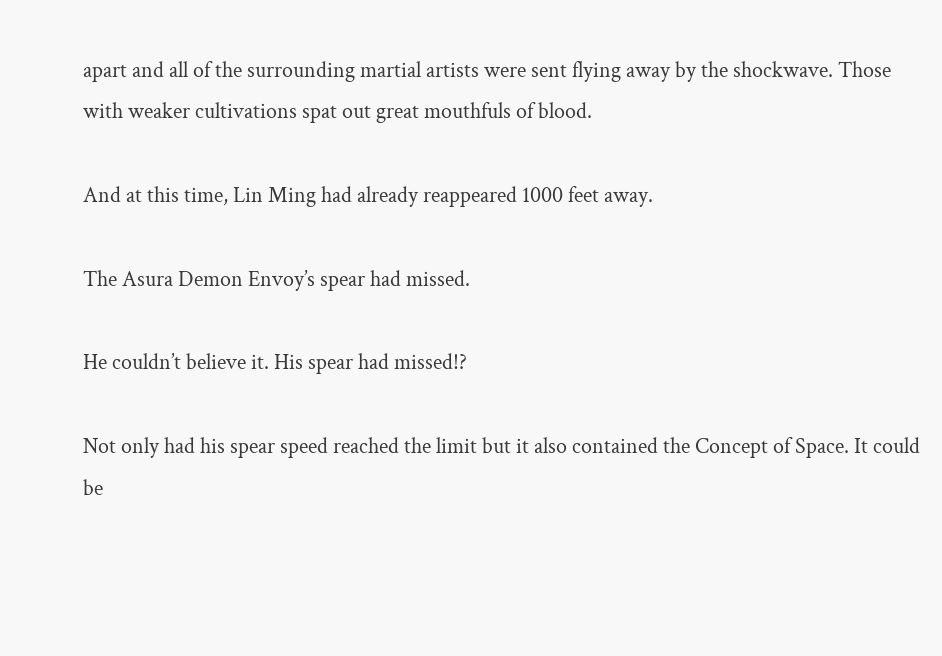apart and all of the surrounding martial artists were sent flying away by the shockwave. Those with weaker cultivations spat out great mouthfuls of blood.

And at this time, Lin Ming had already reappeared 1000 feet away.

The Asura Demon Envoy’s spear had missed.

He couldn’t believe it. His spear had missed!?

Not only had his spear speed reached the limit but it also contained the Concept of Space. It could be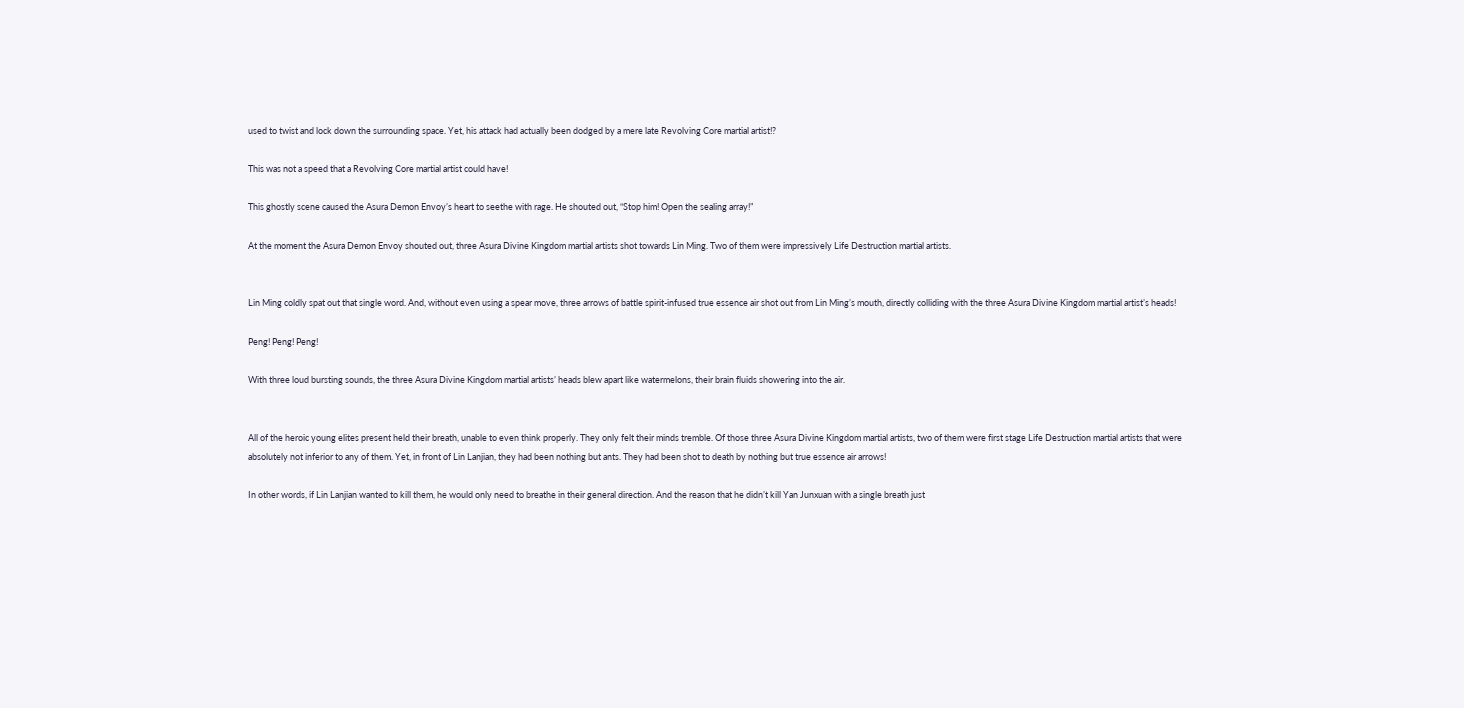used to twist and lock down the surrounding space. Yet, his attack had actually been dodged by a mere late Revolving Core martial artist!?

This was not a speed that a Revolving Core martial artist could have!

This ghostly scene caused the Asura Demon Envoy’s heart to seethe with rage. He shouted out, “Stop him! Open the sealing array!”

At the moment the Asura Demon Envoy shouted out, three Asura Divine Kingdom martial artists shot towards Lin Ming. Two of them were impressively Life Destruction martial artists.


Lin Ming coldly spat out that single word. And, without even using a spear move, three arrows of battle spirit-infused true essence air shot out from Lin Ming’s mouth, directly colliding with the three Asura Divine Kingdom martial artist’s heads!

Peng! Peng! Peng!

With three loud bursting sounds, the three Asura Divine Kingdom martial artists’ heads blew apart like watermelons, their brain fluids showering into the air.


All of the heroic young elites present held their breath, unable to even think properly. They only felt their minds tremble. Of those three Asura Divine Kingdom martial artists, two of them were first stage Life Destruction martial artists that were absolutely not inferior to any of them. Yet, in front of Lin Lanjian, they had been nothing but ants. They had been shot to death by nothing but true essence air arrows!

In other words, if Lin Lanjian wanted to kill them, he would only need to breathe in their general direction. And the reason that he didn’t kill Yan Junxuan with a single breath just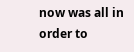now was all in order to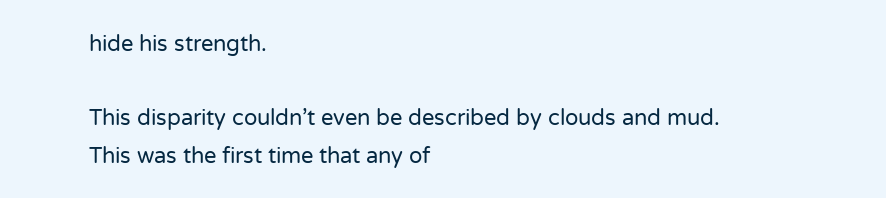hide his strength.

This disparity couldn’t even be described by clouds and mud. This was the first time that any of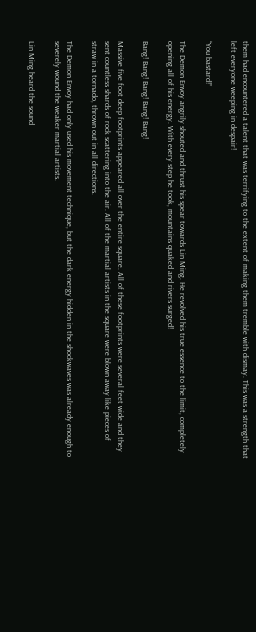them had encountered a talent that was terrifying to the extent of making them tremble with dismay. This was a strength that left everyone weeping in despair!

“You bastard!”

The Demon Envoy angrily shouted and thrust his spear towards Lin Ming. He revolved his true essence to the limit, completely opening all of his energy. With every step he took, mountains quaked and rivers surged!

Bang! Bang! Bang! Bang! Bang!

Massive five foot deep footprints appeared all over the entire square. All of these footprints were several feet wide and they sent countless shards of rock scattering into the air. All of the martial artists in the square were blown away like pieces of straw in a tornado, thrown out in all directions.

The Demon Envoy had only used his movement technique, but the dark energy hidden in the shockwaves was already enough to severely wound the weaker martial artists.

Lin Ming heard the sound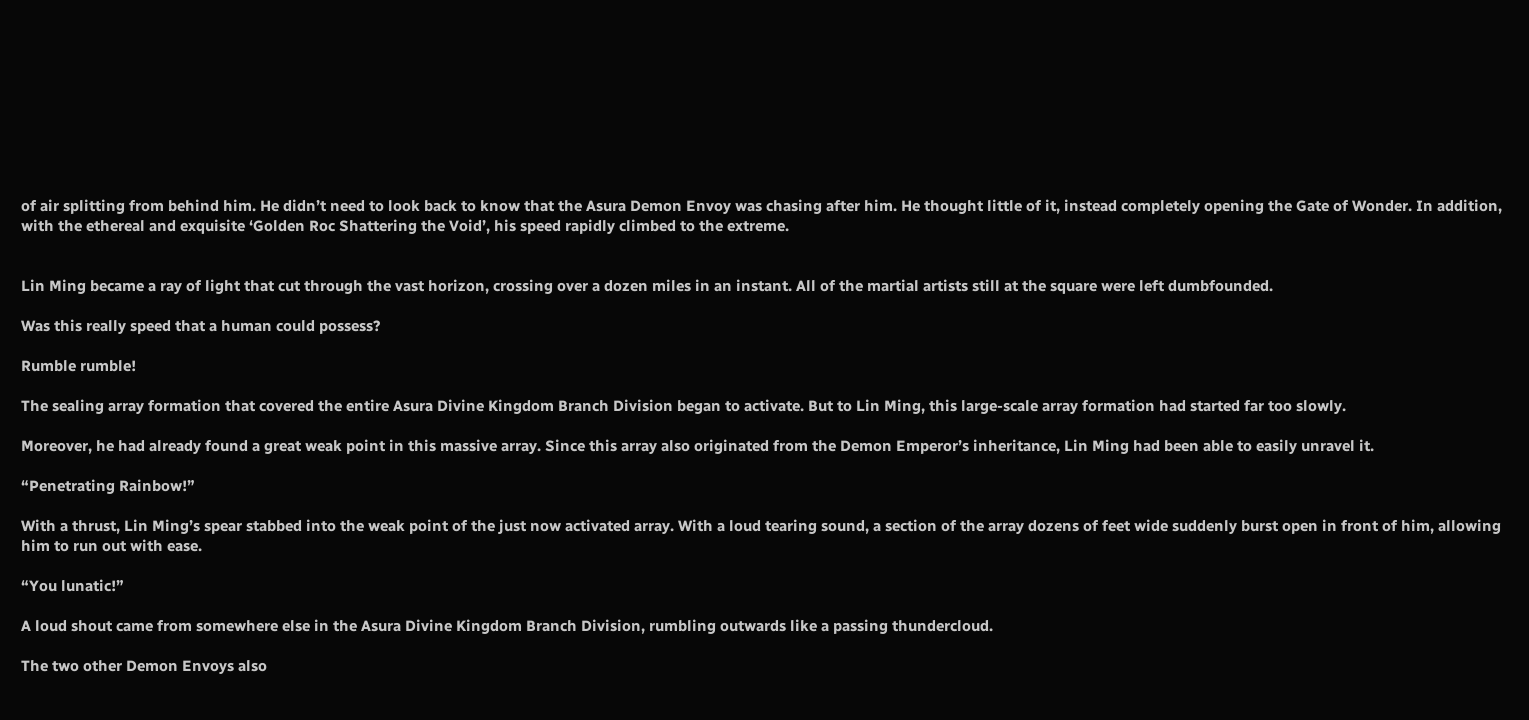of air splitting from behind him. He didn’t need to look back to know that the Asura Demon Envoy was chasing after him. He thought little of it, instead completely opening the Gate of Wonder. In addition, with the ethereal and exquisite ‘Golden Roc Shattering the Void’, his speed rapidly climbed to the extreme.


Lin Ming became a ray of light that cut through the vast horizon, crossing over a dozen miles in an instant. All of the martial artists still at the square were left dumbfounded.

Was this really speed that a human could possess?

Rumble rumble!

The sealing array formation that covered the entire Asura Divine Kingdom Branch Division began to activate. But to Lin Ming, this large-scale array formation had started far too slowly.

Moreover, he had already found a great weak point in this massive array. Since this array also originated from the Demon Emperor’s inheritance, Lin Ming had been able to easily unravel it.

“Penetrating Rainbow!”

With a thrust, Lin Ming’s spear stabbed into the weak point of the just now activated array. With a loud tearing sound, a section of the array dozens of feet wide suddenly burst open in front of him, allowing him to run out with ease.

“You lunatic!”

A loud shout came from somewhere else in the Asura Divine Kingdom Branch Division, rumbling outwards like a passing thundercloud.

The two other Demon Envoys also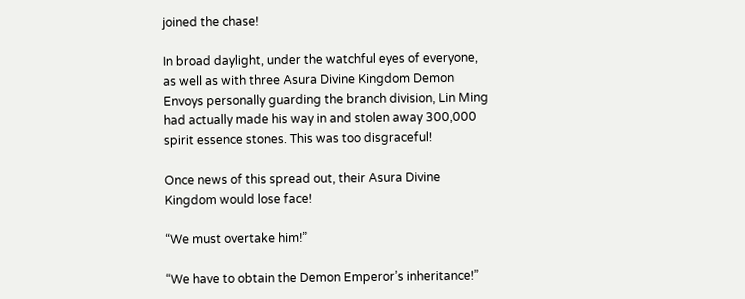joined the chase!

In broad daylight, under the watchful eyes of everyone, as well as with three Asura Divine Kingdom Demon Envoys personally guarding the branch division, Lin Ming had actually made his way in and stolen away 300,000 spirit essence stones. This was too disgraceful!

Once news of this spread out, their Asura Divine Kingdom would lose face!

“We must overtake him!”

“We have to obtain the Demon Emperor’s inheritance!”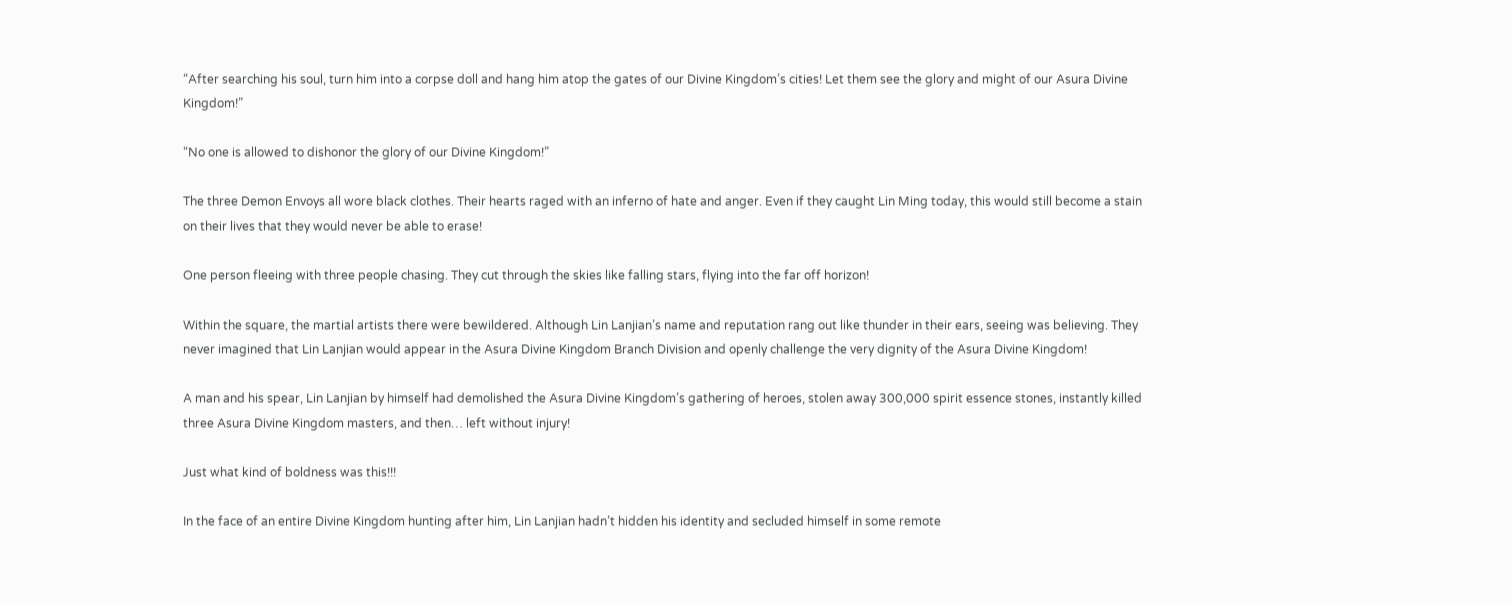“After searching his soul, turn him into a corpse doll and hang him atop the gates of our Divine Kingdom’s cities! Let them see the glory and might of our Asura Divine Kingdom!”

“No one is allowed to dishonor the glory of our Divine Kingdom!”

The three Demon Envoys all wore black clothes. Their hearts raged with an inferno of hate and anger. Even if they caught Lin Ming today, this would still become a stain on their lives that they would never be able to erase!

One person fleeing with three people chasing. They cut through the skies like falling stars, flying into the far off horizon!

Within the square, the martial artists there were bewildered. Although Lin Lanjian’s name and reputation rang out like thunder in their ears, seeing was believing. They never imagined that Lin Lanjian would appear in the Asura Divine Kingdom Branch Division and openly challenge the very dignity of the Asura Divine Kingdom!

A man and his spear, Lin Lanjian by himself had demolished the Asura Divine Kingdom’s gathering of heroes, stolen away 300,000 spirit essence stones, instantly killed three Asura Divine Kingdom masters, and then… left without injury!

Just what kind of boldness was this!!!

In the face of an entire Divine Kingdom hunting after him, Lin Lanjian hadn’t hidden his identity and secluded himself in some remote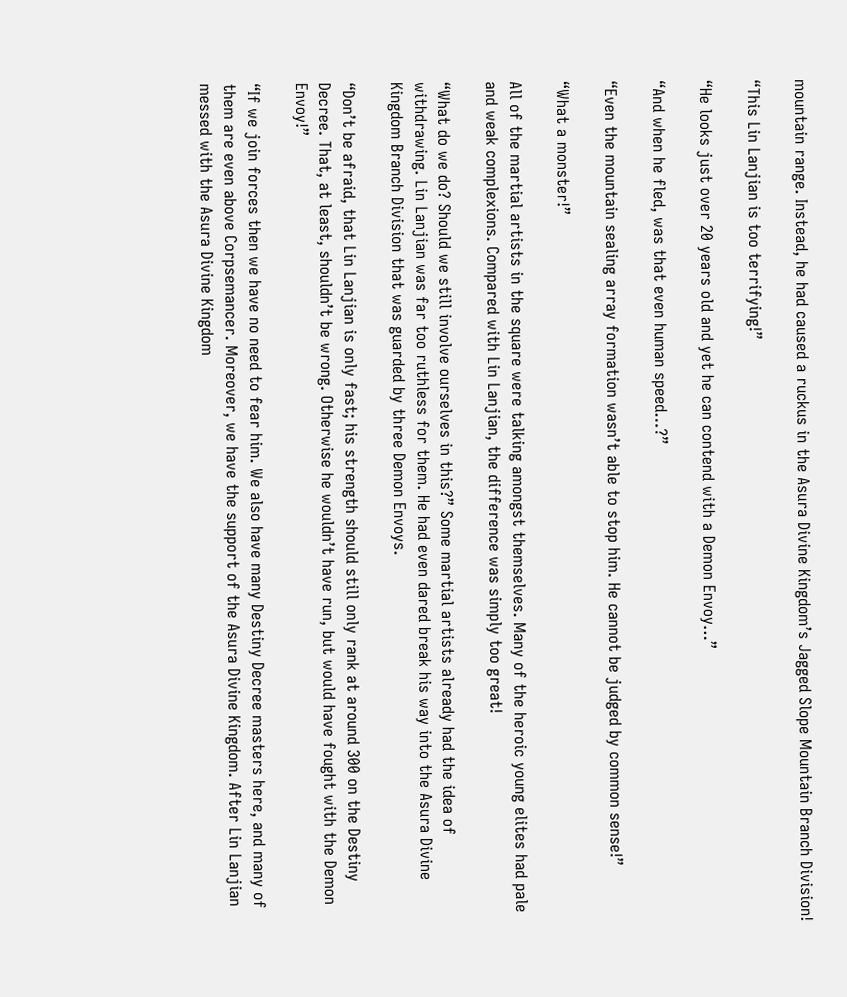mountain range. Instead, he had caused a ruckus in the Asura Divine Kingdom’s Jagged Slope Mountain Branch Division!

“This Lin Lanjian is too terrifying!”

“He looks just over 20 years old and yet he can contend with a Demon Envoy…”

“And when he fled, was that even human speed…?”

“Even the mountain sealing array formation wasn’t able to stop him. He cannot be judged by common sense!”

“What a monster!”

All of the martial artists in the square were talking amongst themselves. Many of the heroic young elites had pale and weak complexions. Compared with Lin Lanjian, the difference was simply too great!

“What do we do? Should we still involve ourselves in this?” Some martial artists already had the idea of withdrawing. Lin Lanjian was far too ruthless for them. He had even dared break his way into the Asura Divine Kingdom Branch Division that was guarded by three Demon Envoys.

“Don’t be afraid, that Lin Lanjian is only fast; his strength should still only rank at around 300 on the Destiny Decree. That, at least, shouldn’t be wrong. Otherwise he wouldn’t have run, but would have fought with the Demon Envoy!”

“If we join forces then we have no need to fear him. We also have many Destiny Decree masters here, and many of them are even above Corpsemancer. Moreover, we have the support of the Asura Divine Kingdom. After Lin Lanjian messed with the Asura Divine Kingdom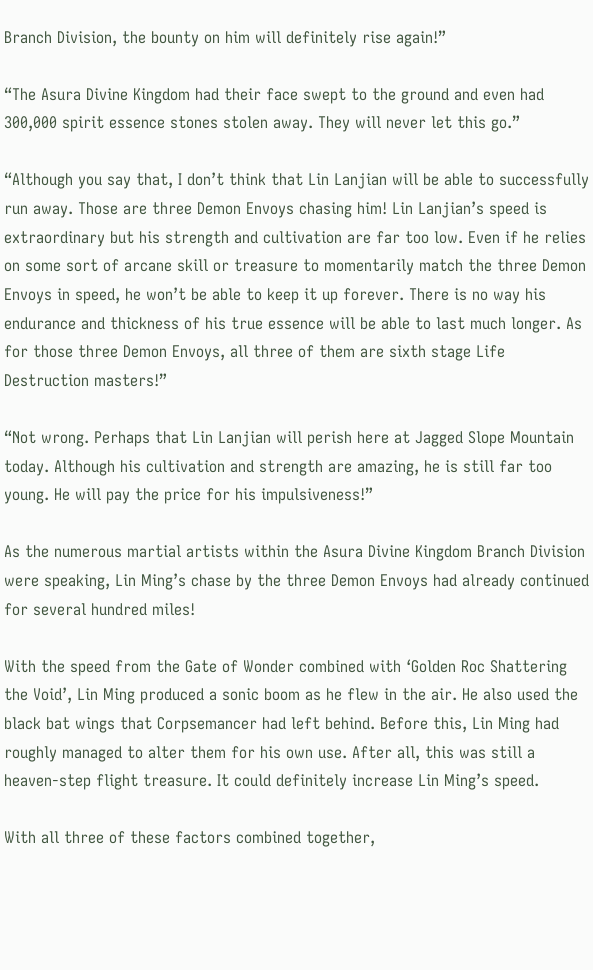Branch Division, the bounty on him will definitely rise again!”

“The Asura Divine Kingdom had their face swept to the ground and even had 300,000 spirit essence stones stolen away. They will never let this go.”

“Although you say that, I don’t think that Lin Lanjian will be able to successfully run away. Those are three Demon Envoys chasing him! Lin Lanjian’s speed is extraordinary but his strength and cultivation are far too low. Even if he relies on some sort of arcane skill or treasure to momentarily match the three Demon Envoys in speed, he won’t be able to keep it up forever. There is no way his endurance and thickness of his true essence will be able to last much longer. As for those three Demon Envoys, all three of them are sixth stage Life Destruction masters!”

“Not wrong. Perhaps that Lin Lanjian will perish here at Jagged Slope Mountain today. Although his cultivation and strength are amazing, he is still far too young. He will pay the price for his impulsiveness!”

As the numerous martial artists within the Asura Divine Kingdom Branch Division were speaking, Lin Ming’s chase by the three Demon Envoys had already continued for several hundred miles!

With the speed from the Gate of Wonder combined with ‘Golden Roc Shattering the Void’, Lin Ming produced a sonic boom as he flew in the air. He also used the black bat wings that Corpsemancer had left behind. Before this, Lin Ming had roughly managed to alter them for his own use. After all, this was still a heaven-step flight treasure. It could definitely increase Lin Ming’s speed.

With all three of these factors combined together,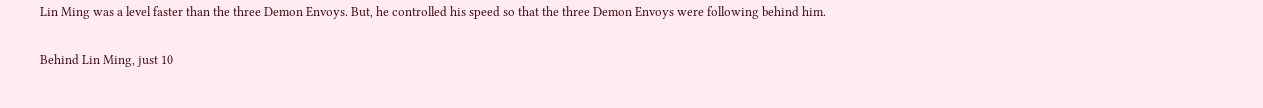Lin Ming was a level faster than the three Demon Envoys. But, he controlled his speed so that the three Demon Envoys were following behind him.

Behind Lin Ming, just 10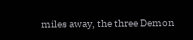miles away, the three Demon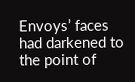Envoys’ faces had darkened to the point of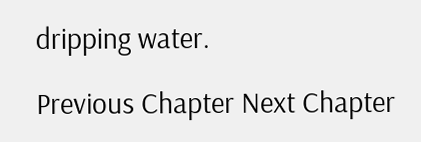dripping water.

Previous Chapter Next Chapter